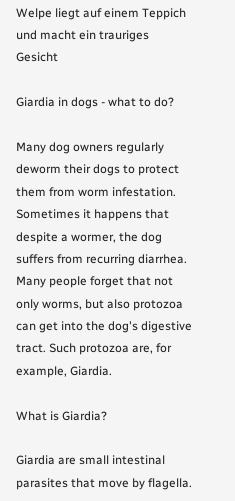Welpe liegt auf einem Teppich und macht ein trauriges Gesicht

Giardia in dogs - what to do?

Many dog owners regularly deworm their dogs to protect them from worm infestation. Sometimes it happens that despite a wormer, the dog suffers from recurring diarrhea. Many people forget that not only worms, but also protozoa can get into the dog's digestive tract. Such protozoa are, for example, Giardia.

What is Giardia?

Giardia are small intestinal parasites that move by flagella.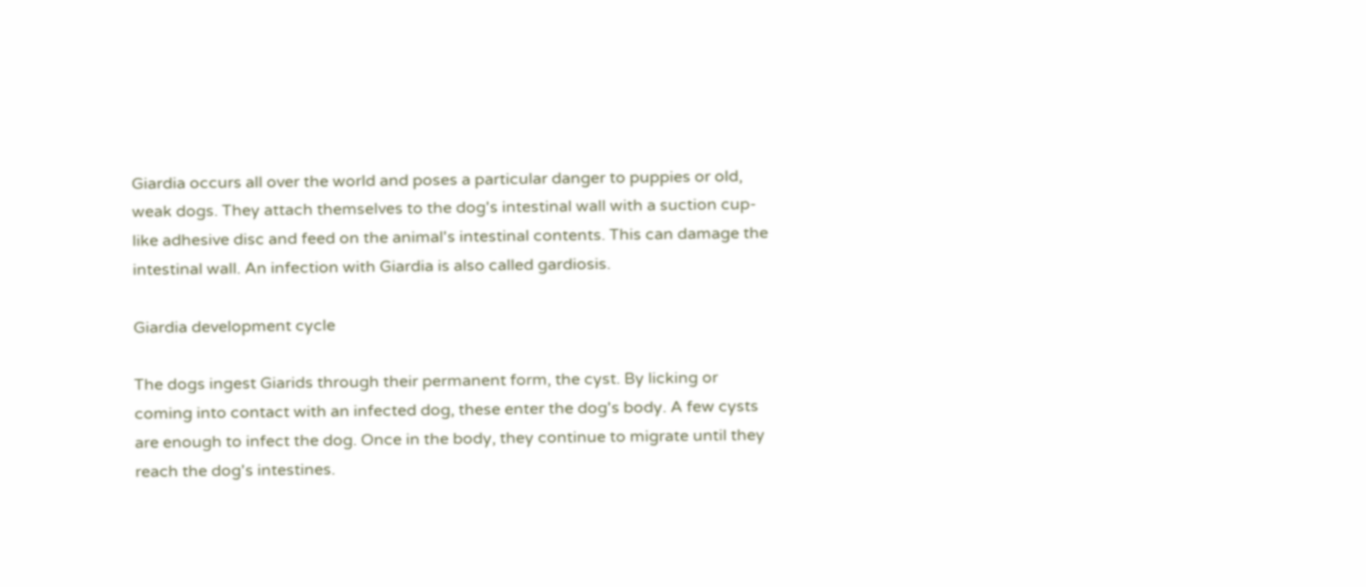Giardia occurs all over the world and poses a particular danger to puppies or old, weak dogs. They attach themselves to the dog's intestinal wall with a suction cup-like adhesive disc and feed on the animal's intestinal contents. This can damage the intestinal wall. An infection with Giardia is also called gardiosis.

Giardia development cycle

The dogs ingest Giarids through their permanent form, the cyst. By licking or coming into contact with an infected dog, these enter the dog's body. A few cysts are enough to infect the dog. Once in the body, they continue to migrate until they reach the dog's intestines.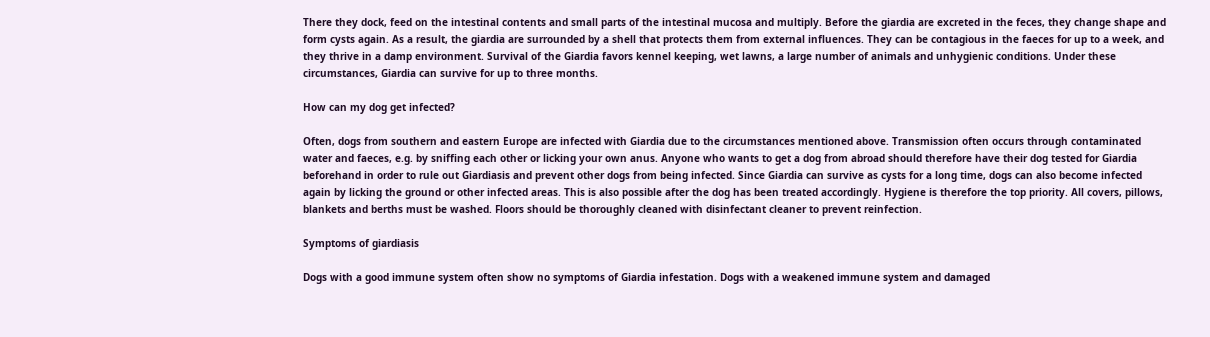There they dock, feed on the intestinal contents and small parts of the intestinal mucosa and multiply. Before the giardia are excreted in the feces, they change shape and form cysts again. As a result, the giardia are surrounded by a shell that protects them from external influences. They can be contagious in the faeces for up to a week, and they thrive in a damp environment. Survival of the Giardia favors kennel keeping, wet lawns, a large number of animals and unhygienic conditions. Under these circumstances, Giardia can survive for up to three months.

How can my dog get infected?

Often, dogs from southern and eastern Europe are infected with Giardia due to the circumstances mentioned above. Transmission often occurs through contaminated water and faeces, e.g. by sniffing each other or licking your own anus. Anyone who wants to get a dog from abroad should therefore have their dog tested for Giardia beforehand in order to rule out Giardiasis and prevent other dogs from being infected. Since Giardia can survive as cysts for a long time, dogs can also become infected again by licking the ground or other infected areas. This is also possible after the dog has been treated accordingly. Hygiene is therefore the top priority. All covers, pillows, blankets and berths must be washed. Floors should be thoroughly cleaned with disinfectant cleaner to prevent reinfection.

Symptoms of giardiasis

Dogs with a good immune system often show no symptoms of Giardia infestation. Dogs with a weakened immune system and damaged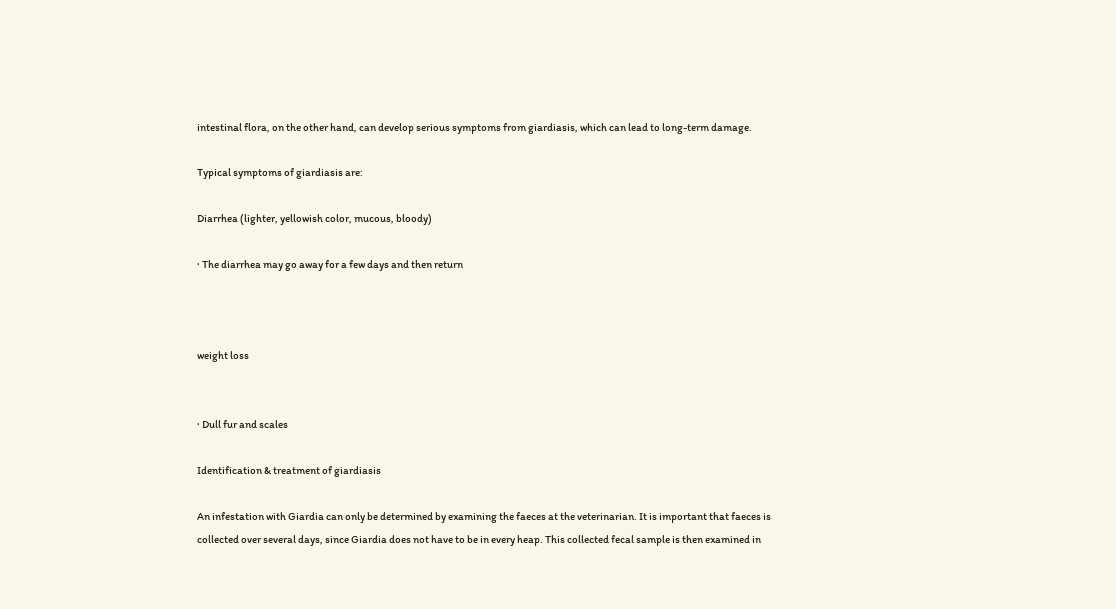intestinal flora, on the other hand, can develop serious symptoms from giardiasis, which can lead to long-term damage.

Typical symptoms of giardiasis are:

Diarrhea (lighter, yellowish color, mucous, bloody)

· The diarrhea may go away for a few days and then return



weight loss


· Dull fur and scales

Identification & treatment of giardiasis

An infestation with Giardia can only be determined by examining the faeces at the veterinarian. It is important that faeces is collected over several days, since Giardia does not have to be in every heap. This collected fecal sample is then examined in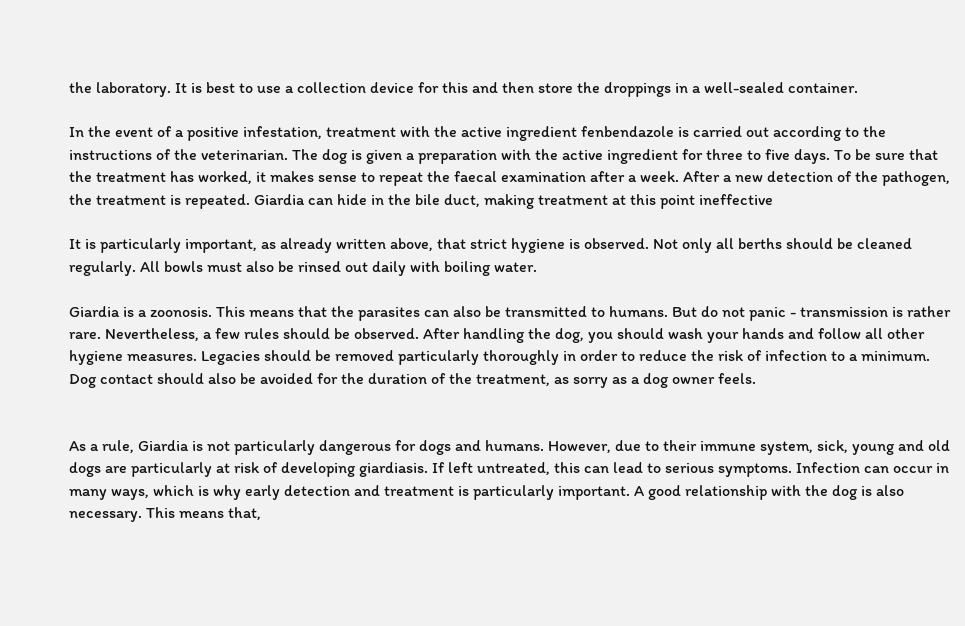the laboratory. It is best to use a collection device for this and then store the droppings in a well-sealed container.

In the event of a positive infestation, treatment with the active ingredient fenbendazole is carried out according to the instructions of the veterinarian. The dog is given a preparation with the active ingredient for three to five days. To be sure that the treatment has worked, it makes sense to repeat the faecal examination after a week. After a new detection of the pathogen, the treatment is repeated. Giardia can hide in the bile duct, making treatment at this point ineffective

It is particularly important, as already written above, that strict hygiene is observed. Not only all berths should be cleaned regularly. All bowls must also be rinsed out daily with boiling water.

Giardia is a zoonosis. This means that the parasites can also be transmitted to humans. But do not panic - transmission is rather rare. Nevertheless, a few rules should be observed. After handling the dog, you should wash your hands and follow all other hygiene measures. Legacies should be removed particularly thoroughly in order to reduce the risk of infection to a minimum. Dog contact should also be avoided for the duration of the treatment, as sorry as a dog owner feels.


As a rule, Giardia is not particularly dangerous for dogs and humans. However, due to their immune system, sick, young and old dogs are particularly at risk of developing giardiasis. If left untreated, this can lead to serious symptoms. Infection can occur in many ways, which is why early detection and treatment is particularly important. A good relationship with the dog is also necessary. This means that,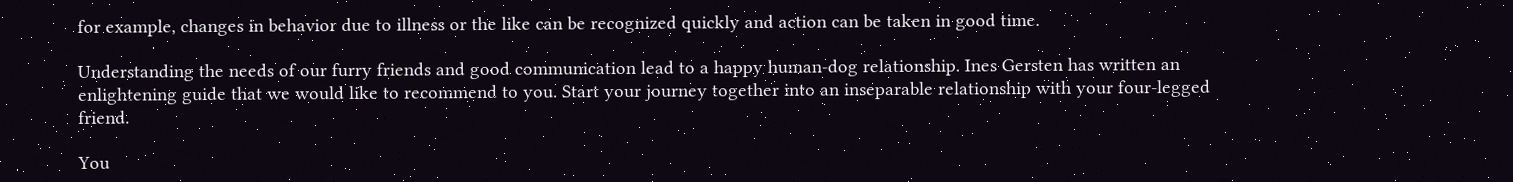for example, changes in behavior due to illness or the like can be recognized quickly and action can be taken in good time.

Understanding the needs of our furry friends and good communication lead to a happy human-dog relationship. Ines Gersten has written an enlightening guide that we would like to recommend to you. Start your journey together into an inseparable relationship with your four-legged friend.

You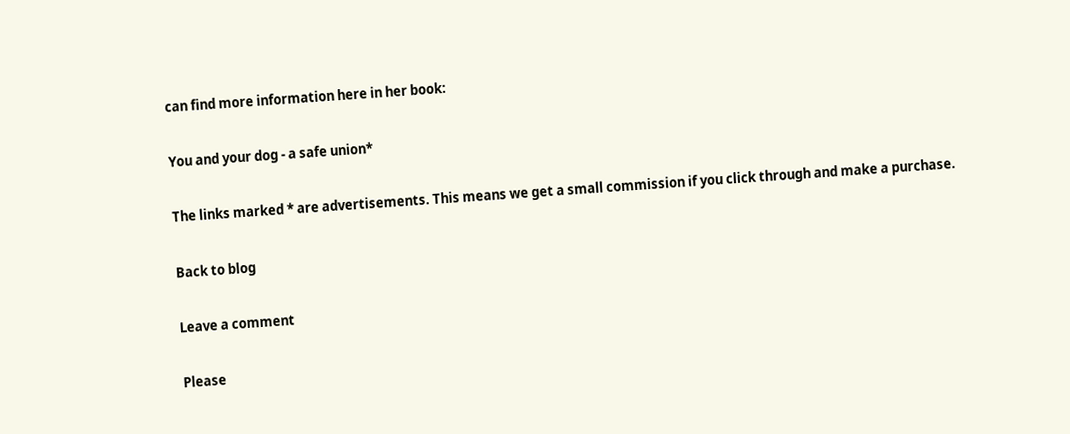can find more information here in her book:

You and your dog - a safe union*

The links marked * are advertisements. This means we get a small commission if you click through and make a purchase.

Back to blog

Leave a comment

Please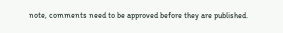note, comments need to be approved before they are published.